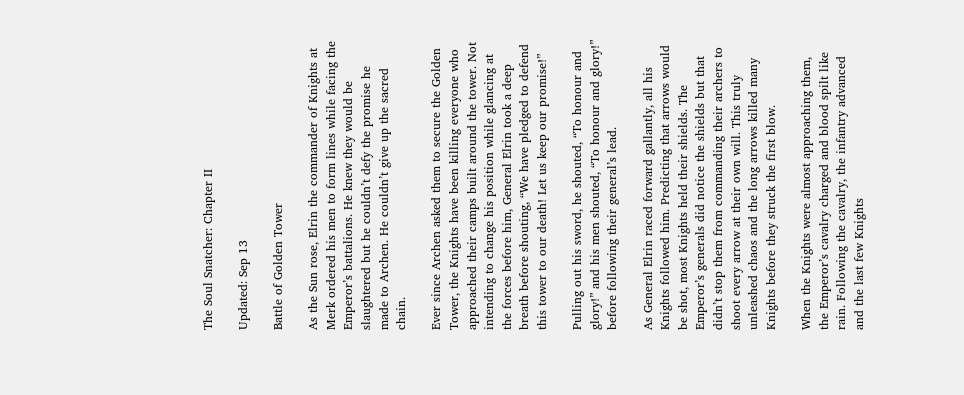The Soul Snatcher: Chapter II

Updated: Sep 13

Battle of Golden Tower

As the Sun rose, Elrin the commander of Knights at Merk ordered his men to form lines while facing the Emperor’s battalions. He knew they would be slaughtered but he couldn’t defy the promise he made to Archen. He couldn’t give up the sacred chain.

Ever since Archen asked them to secure the Golden Tower, the Knights have been killing everyone who approached their camps built around the tower. Not intending to change his position while glancing at the forces before him, General Elrin took a deep breath before shouting, “We have pledged to defend this tower to our death! Let us keep our promise!”

Pulling out his sword, he shouted, “To honour and glory!” and his men shouted, “To honour and glory!” before following their general’s lead.

As General Elrin raced forward gallantly, all his Knights followed him. Predicting that arrows would be shot, most Knights held their shields. The Emperor’s generals did notice the shields but that didn’t stop them from commanding their archers to shoot every arrow at their own will. This truly unleashed chaos and the long arrows killed many Knights before they struck the first blow.

When the Knights were almost approaching them, the Emperor’s cavalry charged and blood spilt like rain. Following the cavalry, the infantry advanced and the last few Knights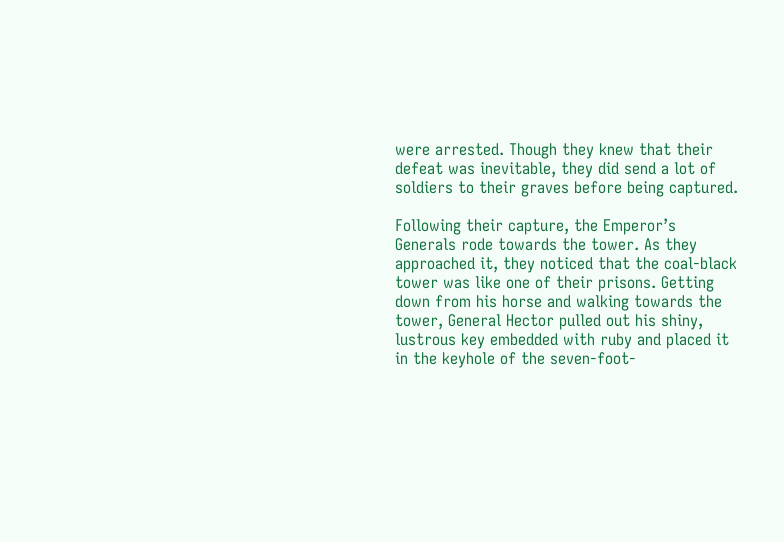were arrested. Though they knew that their defeat was inevitable, they did send a lot of soldiers to their graves before being captured.

Following their capture, the Emperor’s Generals rode towards the tower. As they approached it, they noticed that the coal-black tower was like one of their prisons. Getting down from his horse and walking towards the tower, General Hector pulled out his shiny, lustrous key embedded with ruby and placed it in the keyhole of the seven-foot-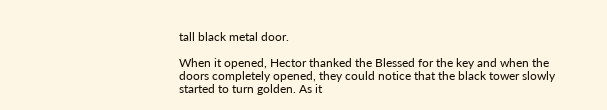tall black metal door.

When it opened, Hector thanked the Blessed for the key and when the doors completely opened, they could notice that the black tower slowly started to turn golden. As it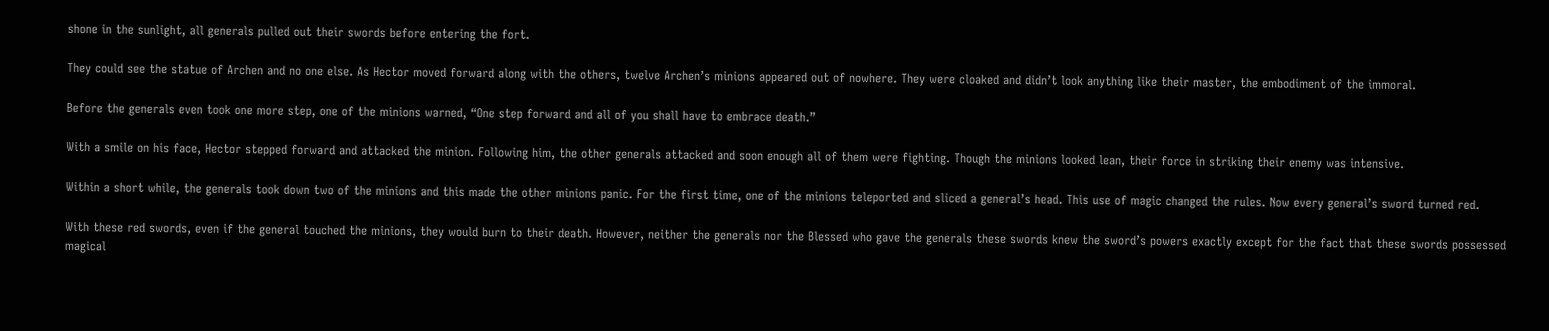shone in the sunlight, all generals pulled out their swords before entering the fort.

They could see the statue of Archen and no one else. As Hector moved forward along with the others, twelve Archen’s minions appeared out of nowhere. They were cloaked and didn’t look anything like their master, the embodiment of the immoral.

Before the generals even took one more step, one of the minions warned, “One step forward and all of you shall have to embrace death.”

With a smile on his face, Hector stepped forward and attacked the minion. Following him, the other generals attacked and soon enough all of them were fighting. Though the minions looked lean, their force in striking their enemy was intensive.

Within a short while, the generals took down two of the minions and this made the other minions panic. For the first time, one of the minions teleported and sliced a general’s head. This use of magic changed the rules. Now every general’s sword turned red.

With these red swords, even if the general touched the minions, they would burn to their death. However, neither the generals nor the Blessed who gave the generals these swords knew the sword’s powers exactly except for the fact that these swords possessed magical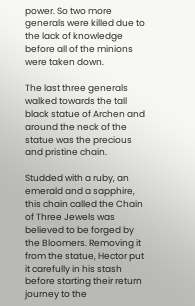power. So two more generals were killed due to the lack of knowledge before all of the minions were taken down.

The last three generals walked towards the tall black statue of Archen and around the neck of the statue was the precious and pristine chain.

Studded with a ruby, an emerald and a sapphire, this chain called the Chain of Three Jewels was believed to be forged by the Bloomers. Removing it from the statue, Hector put it carefully in his stash before starting their return journey to the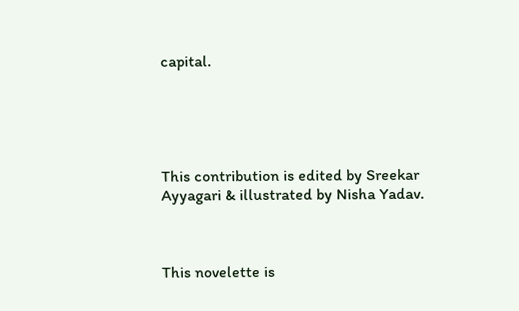capital.





This contribution is edited by Sreekar Ayyagari & illustrated by Nisha Yadav.



This novelette is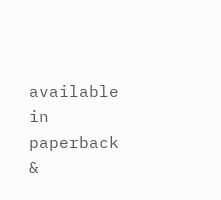available in paperback &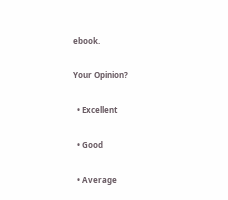ebook.

Your Opinion?

  • Excellent

  • Good

  • Average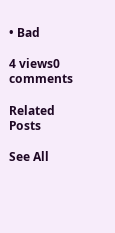• Bad

4 views0 comments

Related Posts

See All